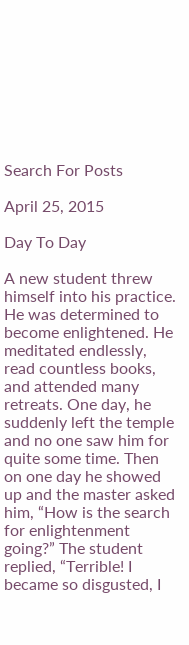Search For Posts

April 25, 2015

Day To Day

A new student threw himself into his practice. He was determined to become enlightened. He meditated endlessly, read countless books, and attended many retreats. One day, he suddenly left the temple and no one saw him for quite some time. Then on one day he showed up and the master asked him, “How is the search for enlightenment going?” The student replied, “Terrible! I became so disgusted, I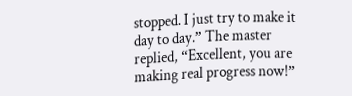stopped. I just try to make it day to day.” The master replied, “Excellent, you are making real progress now!”